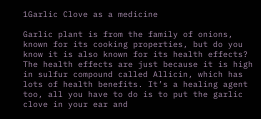1Garlic Clove as a medicine

Garlic plant is from the family of onions, known for its cooking properties, but do you know it is also known for its health effects? The health effects are just because it is high in sulfur compound called Allicin, which has lots of health benefits. It’s a healing agent too, all you have to do is to put the garlic clove in your ear and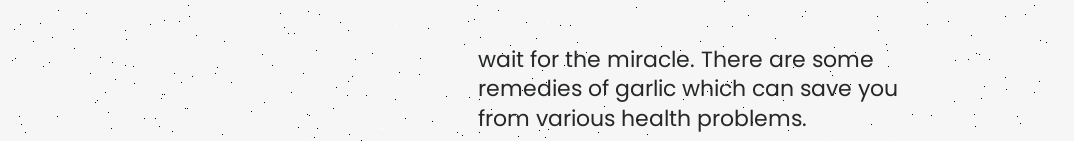wait for the miracle. There are some remedies of garlic which can save you from various health problems.